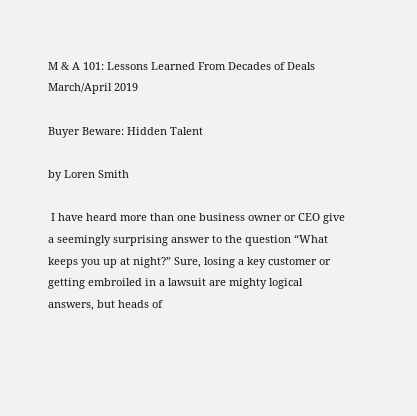M & A 101: Lessons Learned From Decades of Deals March/April 2019

Buyer Beware: Hidden Talent

by Loren Smith

 I have heard more than one business owner or CEO give a seemingly surprising answer to the question “What keeps you up at night?” Sure, losing a key customer or getting embroiled in a lawsuit are mighty logical answers, but heads of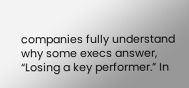companies fully understand why some execs answer, “Losing a key performer.” In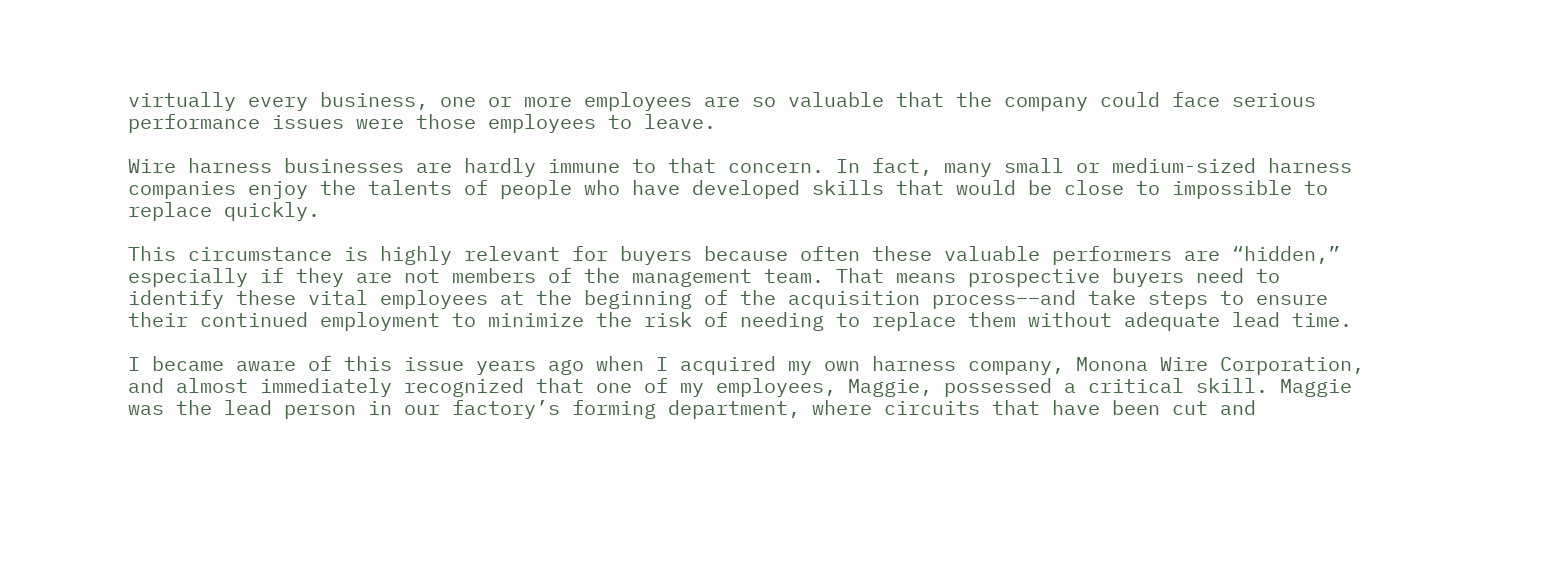virtually every business, one or more employees are so valuable that the company could face serious performance issues were those employees to leave.

Wire harness businesses are hardly immune to that concern. In fact, many small or medium-sized harness companies enjoy the talents of people who have developed skills that would be close to impossible to replace quickly.

This circumstance is highly relevant for buyers because often these valuable performers are “hidden,” especially if they are not members of the management team. That means prospective buyers need to identify these vital employees at the beginning of the acquisition process––and take steps to ensure their continued employment to minimize the risk of needing to replace them without adequate lead time.

I became aware of this issue years ago when I acquired my own harness company, Monona Wire Corporation, and almost immediately recognized that one of my employees, Maggie, possessed a critical skill. Maggie was the lead person in our factory’s forming department, where circuits that have been cut and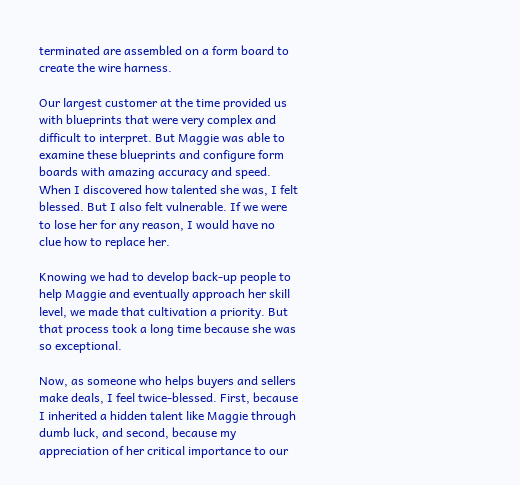terminated are assembled on a form board to create the wire harness.

Our largest customer at the time provided us with blueprints that were very complex and difficult to interpret. But Maggie was able to examine these blueprints and configure form boards with amazing accuracy and speed. When I discovered how talented she was, I felt blessed. But I also felt vulnerable. If we were to lose her for any reason, I would have no clue how to replace her.

Knowing we had to develop back-up people to help Maggie and eventually approach her skill level, we made that cultivation a priority. But that process took a long time because she was so exceptional.

Now, as someone who helps buyers and sellers make deals, I feel twice-blessed. First, because I inherited a hidden talent like Maggie through dumb luck, and second, because my appreciation of her critical importance to our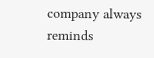company always reminds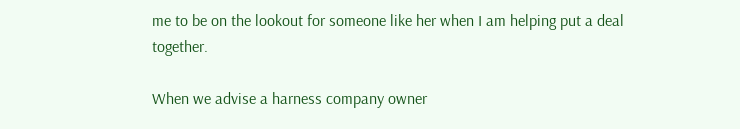me to be on the lookout for someone like her when I am helping put a deal together.

When we advise a harness company owner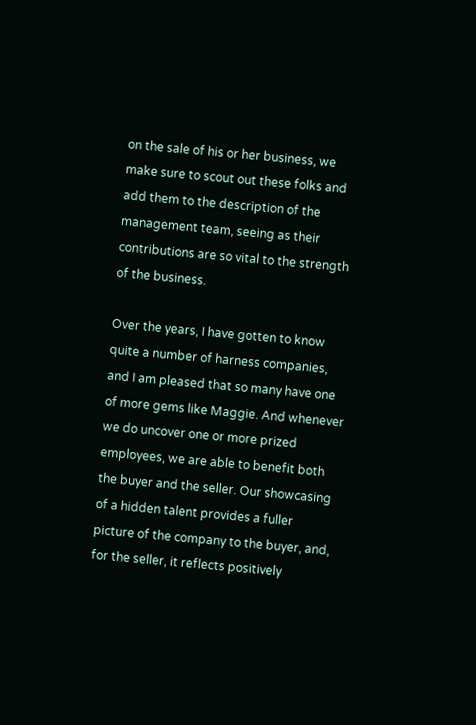on the sale of his or her business, we make sure to scout out these folks and add them to the description of the management team, seeing as their contributions are so vital to the strength of the business.

Over the years, I have gotten to know quite a number of harness companies, and I am pleased that so many have one of more gems like Maggie. And whenever we do uncover one or more prized employees, we are able to benefit both the buyer and the seller. Our showcasing of a hidden talent provides a fuller picture of the company to the buyer, and, for the seller, it reflects positively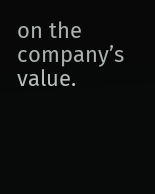on the company’s value.